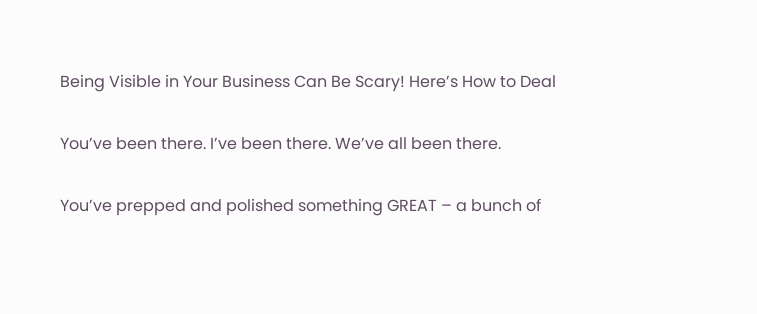Being Visible in Your Business Can Be Scary! Here’s How to Deal

You’ve been there. I’ve been there. We’ve all been there.

You’ve prepped and polished something GREAT – a bunch of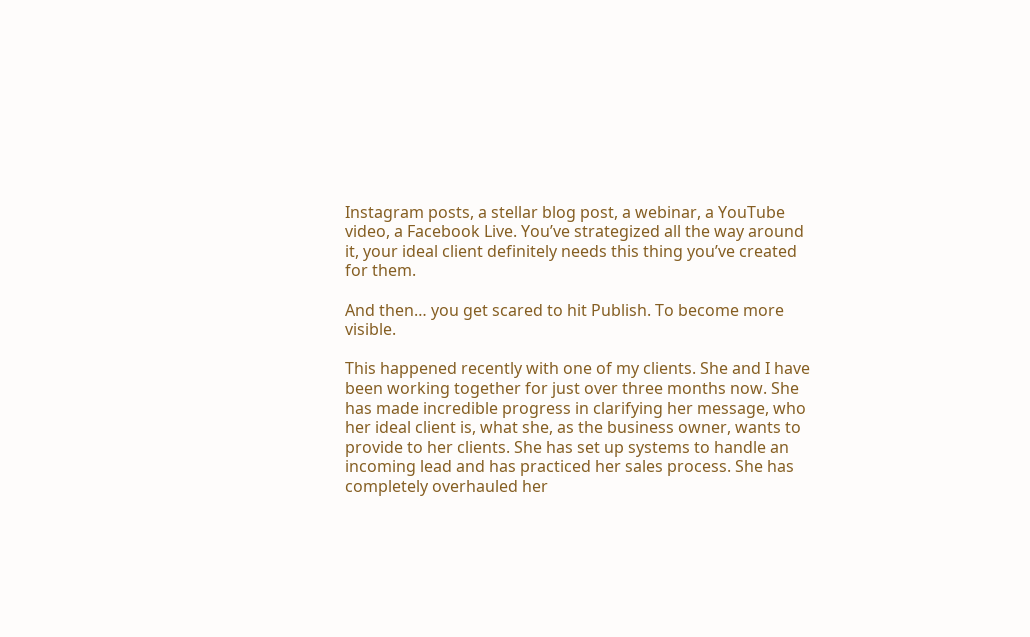Instagram posts, a stellar blog post, a webinar, a YouTube video, a Facebook Live. You’ve strategized all the way around it, your ideal client definitely needs this thing you’ve created for them.

And then… you get scared to hit Publish. To become more visible.

This happened recently with one of my clients. She and I have been working together for just over three months now. She has made incredible progress in clarifying her message, who her ideal client is, what she, as the business owner, wants to provide to her clients. She has set up systems to handle an incoming lead and has practiced her sales process. She has completely overhauled her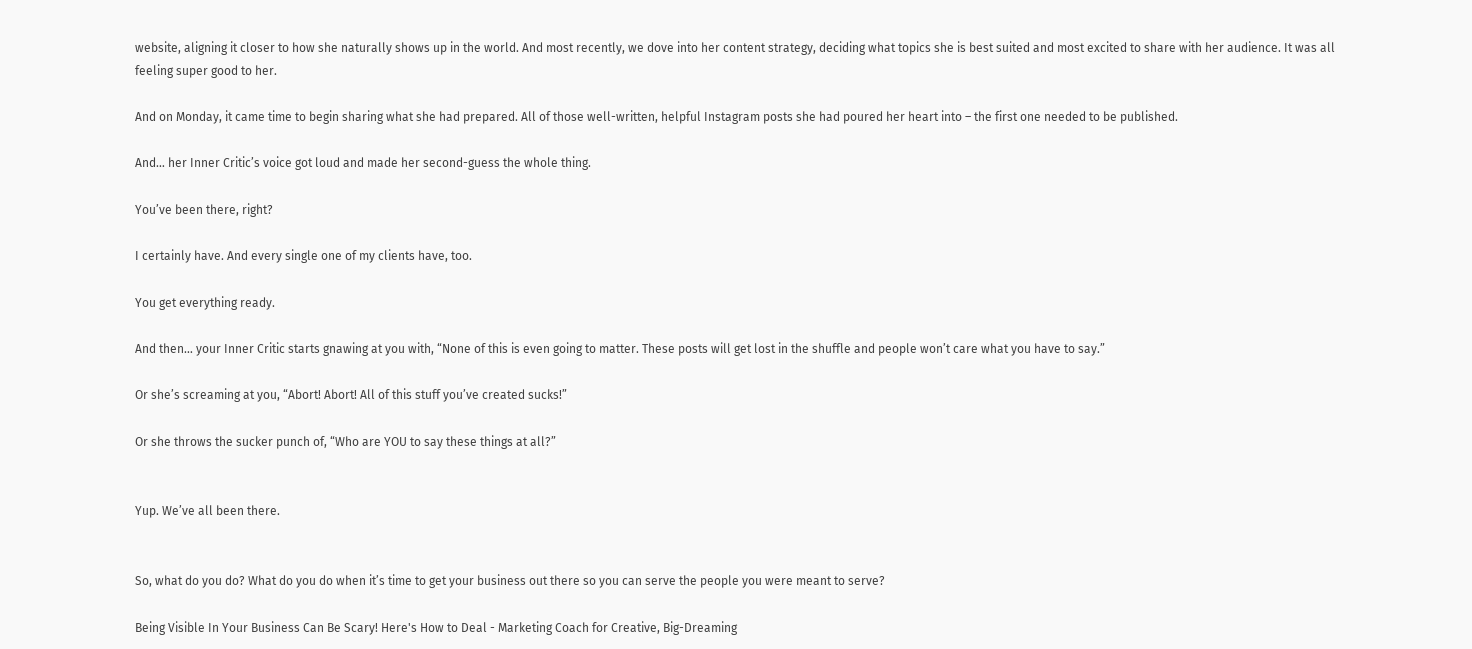website, aligning it closer to how she naturally shows up in the world. And most recently, we dove into her content strategy, deciding what topics she is best suited and most excited to share with her audience. It was all feeling super good to her.

And on Monday, it came time to begin sharing what she had prepared. All of those well-written, helpful Instagram posts she had poured her heart into – the first one needed to be published.

And… her Inner Critic’s voice got loud and made her second-guess the whole thing.

You’ve been there, right?

I certainly have. And every single one of my clients have, too.

You get everything ready.

And then… your Inner Critic starts gnawing at you with, “None of this is even going to matter. These posts will get lost in the shuffle and people won’t care what you have to say.”

Or she’s screaming at you, “Abort! Abort! All of this stuff you’ve created sucks!”

Or she throws the sucker punch of, “Who are YOU to say these things at all?”


Yup. We’ve all been there.


So, what do you do? What do you do when it’s time to get your business out there so you can serve the people you were meant to serve?

Being Visible In Your Business Can Be Scary! Here's How to Deal - Marketing Coach for Creative, Big-Dreaming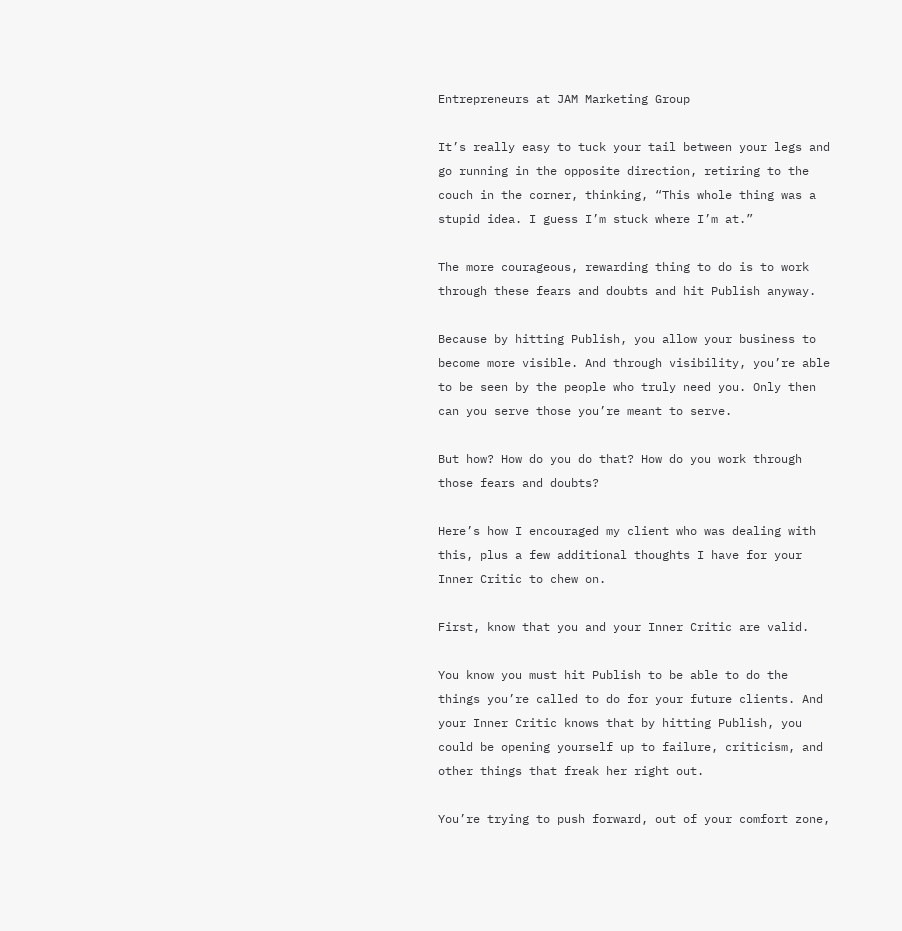Entrepreneurs at JAM Marketing Group

It’s really easy to tuck your tail between your legs and go running in the opposite direction, retiring to the couch in the corner, thinking, “This whole thing was a stupid idea. I guess I’m stuck where I’m at.”

The more courageous, rewarding thing to do is to work through these fears and doubts and hit Publish anyway.

Because by hitting Publish, you allow your business to become more visible. And through visibility, you’re able to be seen by the people who truly need you. Only then can you serve those you’re meant to serve.

But how? How do you do that? How do you work through those fears and doubts?

Here’s how I encouraged my client who was dealing with this, plus a few additional thoughts I have for your Inner Critic to chew on.

First, know that you and your Inner Critic are valid.

You know you must hit Publish to be able to do the things you’re called to do for your future clients. And your Inner Critic knows that by hitting Publish, you could be opening yourself up to failure, criticism, and other things that freak her right out.

You’re trying to push forward, out of your comfort zone,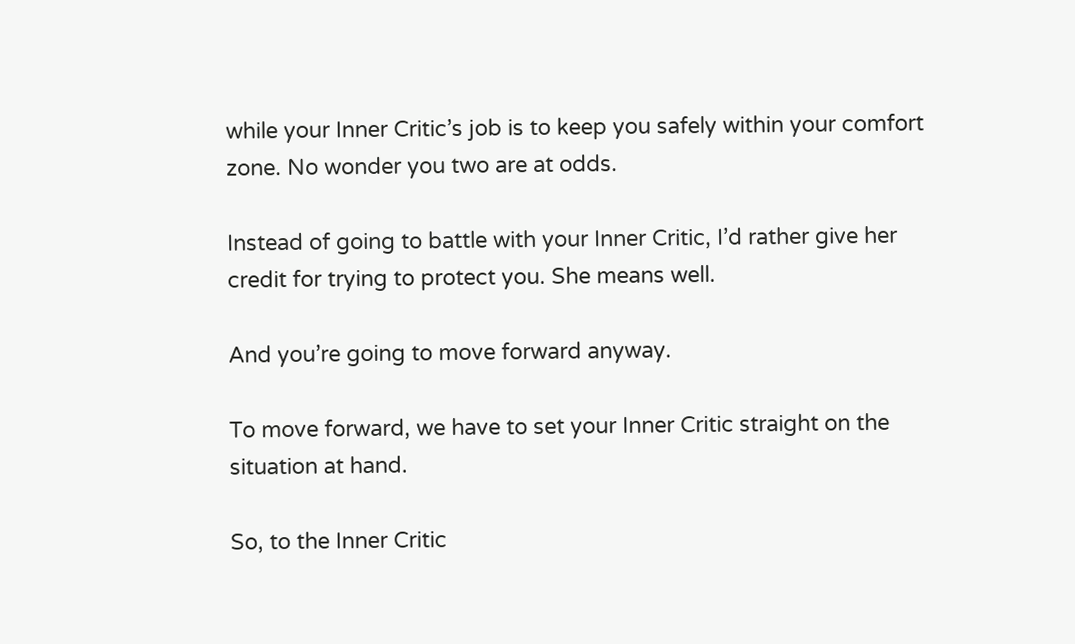while your Inner Critic’s job is to keep you safely within your comfort zone. No wonder you two are at odds.

Instead of going to battle with your Inner Critic, I’d rather give her credit for trying to protect you. She means well.

And you’re going to move forward anyway.

To move forward, we have to set your Inner Critic straight on the situation at hand.

So, to the Inner Critic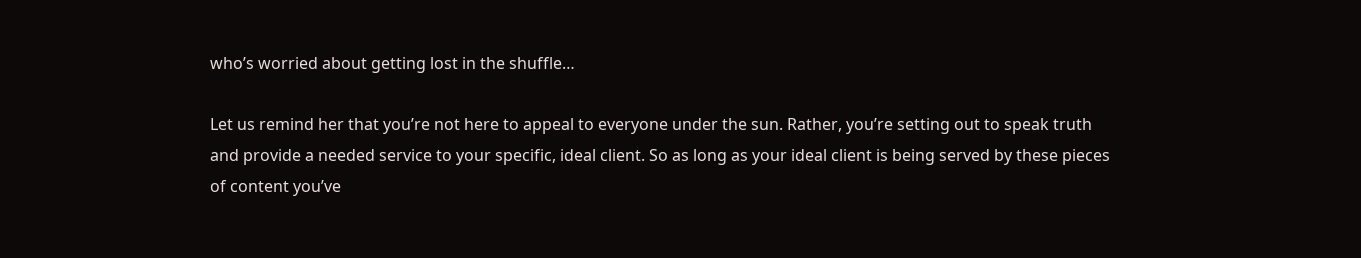who’s worried about getting lost in the shuffle…

Let us remind her that you’re not here to appeal to everyone under the sun. Rather, you’re setting out to speak truth and provide a needed service to your specific, ideal client. So as long as your ideal client is being served by these pieces of content you’ve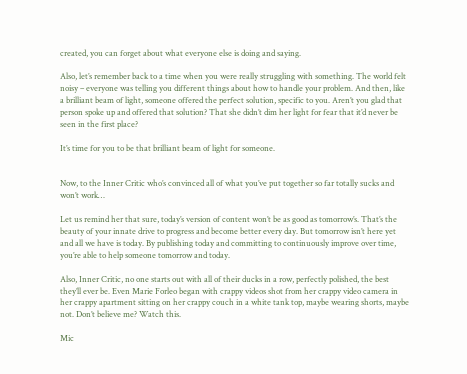created, you can forget about what everyone else is doing and saying.

Also, let’s remember back to a time when you were really struggling with something. The world felt noisy – everyone was telling you different things about how to handle your problem. And then, like a brilliant beam of light, someone offered the perfect solution, specific to you. Aren’t you glad that person spoke up and offered that solution? That she didn’t dim her light for fear that it’d never be seen in the first place?

It’s time for you to be that brilliant beam of light for someone.


Now, to the Inner Critic who’s convinced all of what you’ve put together so far totally sucks and won’t work…

Let us remind her that sure, today’s version of content won’t be as good as tomorrow’s. That’s the beauty of your innate drive to progress and become better every day. But tomorrow isn’t here yet and all we have is today. By publishing today and committing to continuously improve over time, you’re able to help someone tomorrow and today.

Also, Inner Critic, no one starts out with all of their ducks in a row, perfectly polished, the best they’ll ever be. Even Marie Forleo began with crappy videos shot from her crappy video camera in her crappy apartment sitting on her crappy couch in a white tank top, maybe wearing shorts, maybe not. Don’t believe me? Watch this.

Mic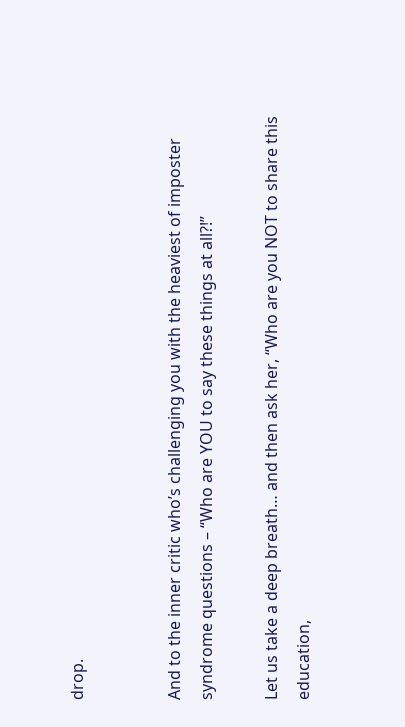drop.


And to the inner critic who’s challenging you with the heaviest of imposter syndrome questions – “Who are YOU to say these things at all?!”

Let us take a deep breath… and then ask her, “Who are you NOT to share this education,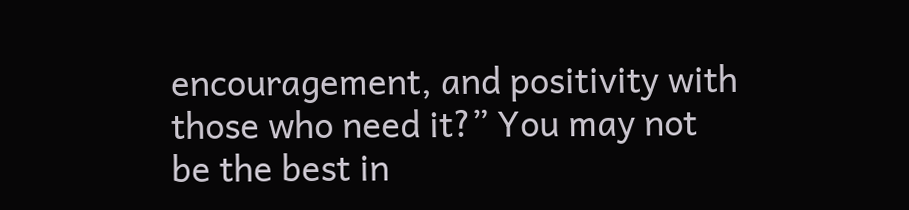encouragement, and positivity with those who need it?” You may not be the best in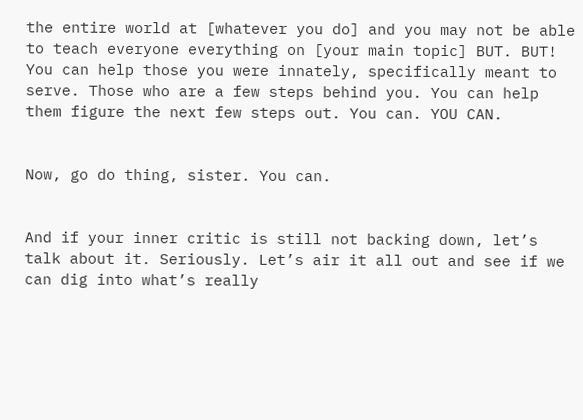the entire world at [whatever you do] and you may not be able to teach everyone everything on [your main topic] BUT. BUT! You can help those you were innately, specifically meant to serve. Those who are a few steps behind you. You can help them figure the next few steps out. You can. YOU CAN.


Now, go do thing, sister. You can.


And if your inner critic is still not backing down, let’s talk about it. Seriously. Let’s air it all out and see if we can dig into what’s really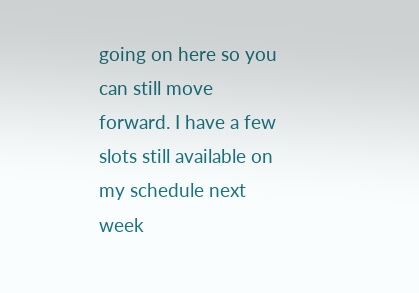going on here so you can still move forward. I have a few slots still available on my schedule next week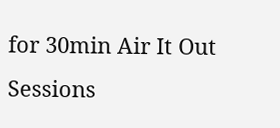for 30min Air It Out Sessions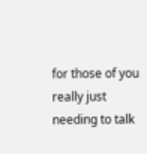for those of you really just needing to talk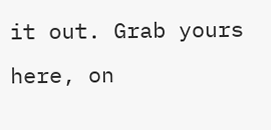it out. Grab yours here, on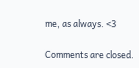me, as always. <3

Comments are closed.